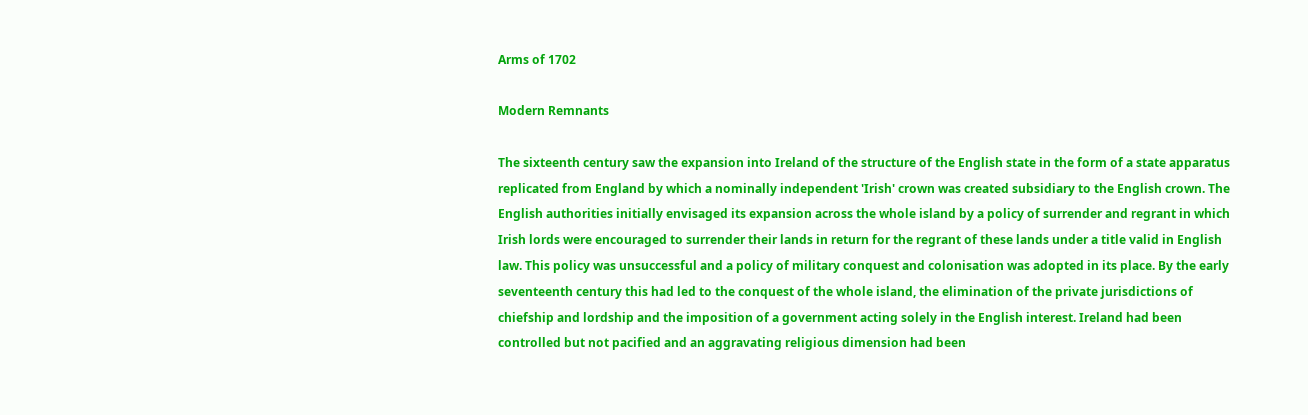Arms of 1702

Modern Remnants

The sixteenth century saw the expansion into Ireland of the structure of the English state in the form of a state apparatus replicated from England by which a nominally independent 'Irish' crown was created subsidiary to the English crown. The English authorities initially envisaged its expansion across the whole island by a policy of surrender and regrant in which Irish lords were encouraged to surrender their lands in return for the regrant of these lands under a title valid in English law. This policy was unsuccessful and a policy of military conquest and colonisation was adopted in its place. By the early seventeenth century this had led to the conquest of the whole island, the elimination of the private jurisdictions of chiefship and lordship and the imposition of a government acting solely in the English interest. Ireland had been controlled but not pacified and an aggravating religious dimension had been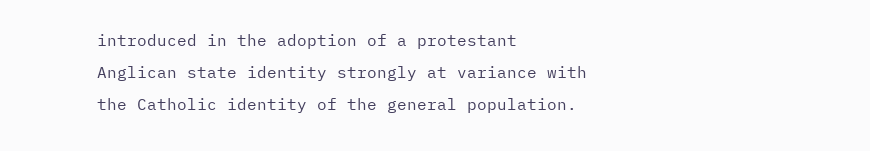introduced in the adoption of a protestant Anglican state identity strongly at variance with the Catholic identity of the general population.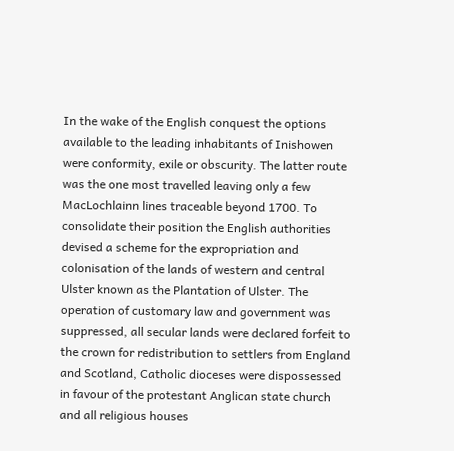In the wake of the English conquest the options available to the leading inhabitants of Inishowen were conformity, exile or obscurity. The latter route was the one most travelled leaving only a few MacLochlainn lines traceable beyond 1700. To consolidate their position the English authorities devised a scheme for the expropriation and colonisation of the lands of western and central Ulster known as the Plantation of Ulster. The operation of customary law and government was suppressed, all secular lands were declared forfeit to the crown for redistribution to settlers from England and Scotland, Catholic dioceses were dispossessed in favour of the protestant Anglican state church and all religious houses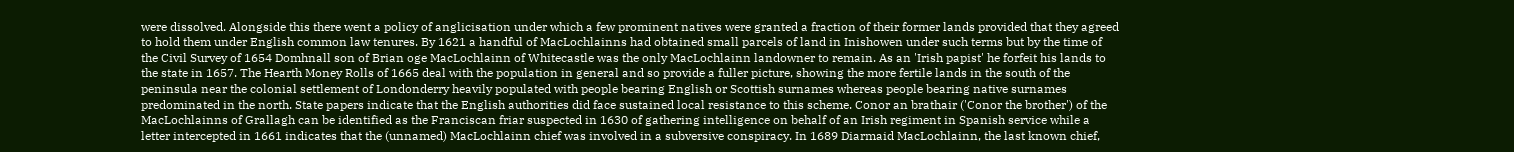were dissolved. Alongside this there went a policy of anglicisation under which a few prominent natives were granted a fraction of their former lands provided that they agreed to hold them under English common law tenures. By 1621 a handful of MacLochlainns had obtained small parcels of land in Inishowen under such terms but by the time of the Civil Survey of 1654 Domhnall son of Brian oge MacLochlainn of Whitecastle was the only MacLochlainn landowner to remain. As an 'Irish papist' he forfeit his lands to the state in 1657. The Hearth Money Rolls of 1665 deal with the population in general and so provide a fuller picture, showing the more fertile lands in the south of the peninsula near the colonial settlement of Londonderry heavily populated with people bearing English or Scottish surnames whereas people bearing native surnames predominated in the north. State papers indicate that the English authorities did face sustained local resistance to this scheme. Conor an brathair ('Conor the brother') of the MacLochlainns of Grallagh can be identified as the Franciscan friar suspected in 1630 of gathering intelligence on behalf of an Irish regiment in Spanish service while a letter intercepted in 1661 indicates that the (unnamed) MacLochlainn chief was involved in a subversive conspiracy. In 1689 Diarmaid MacLochlainn, the last known chief,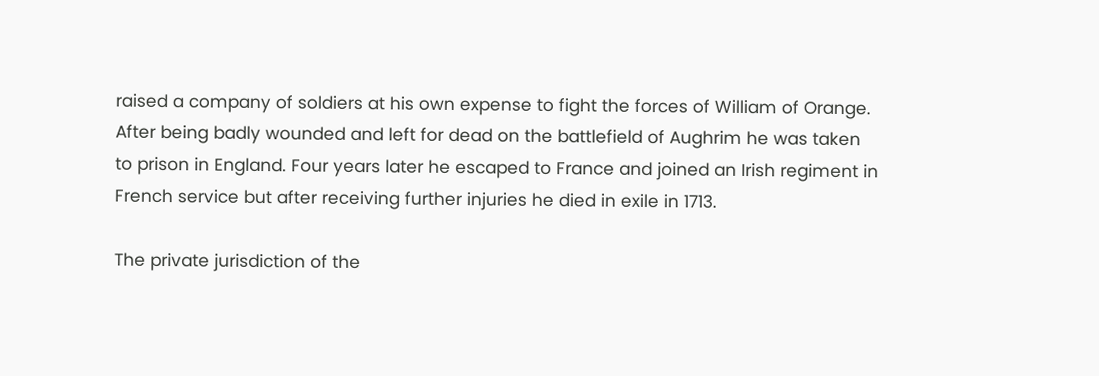raised a company of soldiers at his own expense to fight the forces of William of Orange. After being badly wounded and left for dead on the battlefield of Aughrim he was taken to prison in England. Four years later he escaped to France and joined an Irish regiment in French service but after receiving further injuries he died in exile in 1713.

The private jurisdiction of the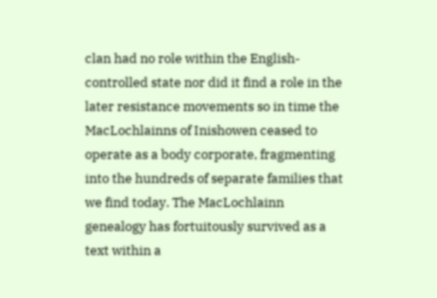clan had no role within the English-controlled state nor did it find a role in the later resistance movements so in time the MacLochlainns of Inishowen ceased to operate as a body corporate, fragmenting into the hundreds of separate families that we find today. The MacLochlainn genealogy has fortuitously survived as a text within a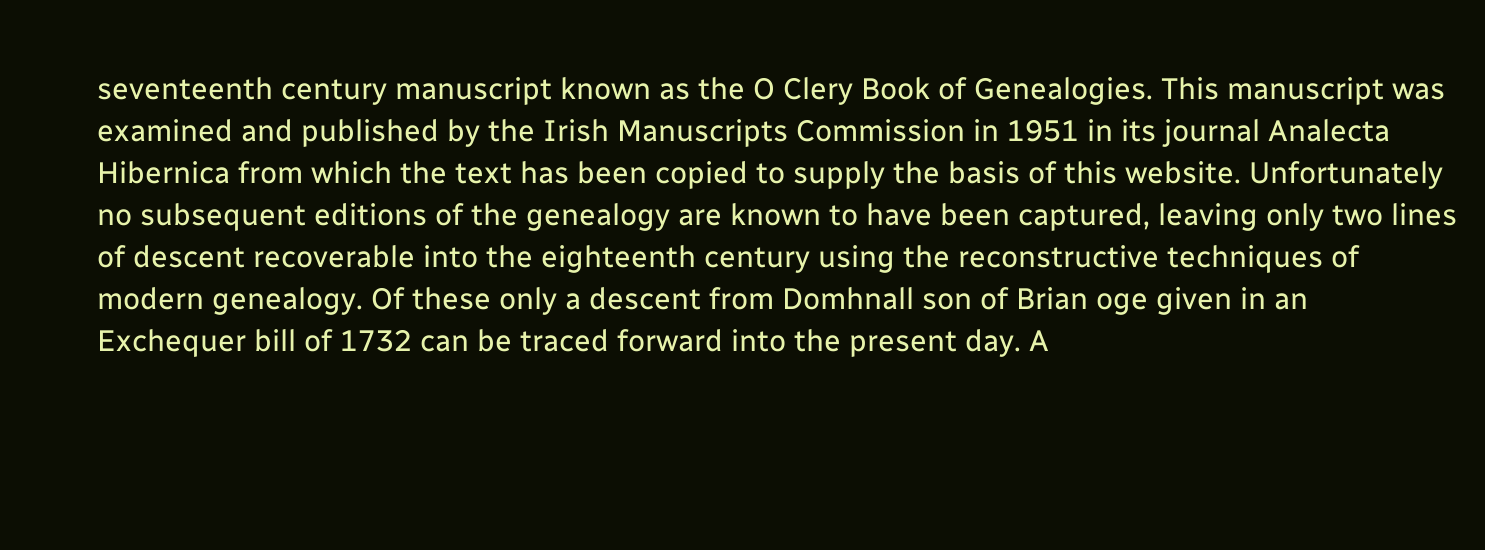seventeenth century manuscript known as the O Clery Book of Genealogies. This manuscript was examined and published by the Irish Manuscripts Commission in 1951 in its journal Analecta Hibernica from which the text has been copied to supply the basis of this website. Unfortunately no subsequent editions of the genealogy are known to have been captured, leaving only two lines of descent recoverable into the eighteenth century using the reconstructive techniques of modern genealogy. Of these only a descent from Domhnall son of Brian oge given in an Exchequer bill of 1732 can be traced forward into the present day. A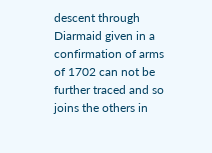descent through Diarmaid given in a confirmation of arms of 1702 can not be further traced and so joins the others in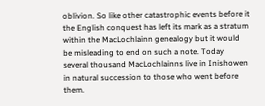oblivion. So like other catastrophic events before it the English conquest has left its mark as a stratum within the MacLochlainn genealogy but it would be misleading to end on such a note. Today several thousand MacLochlainns live in Inishowen in natural succession to those who went before them.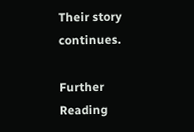Their story continues.

Further Reading